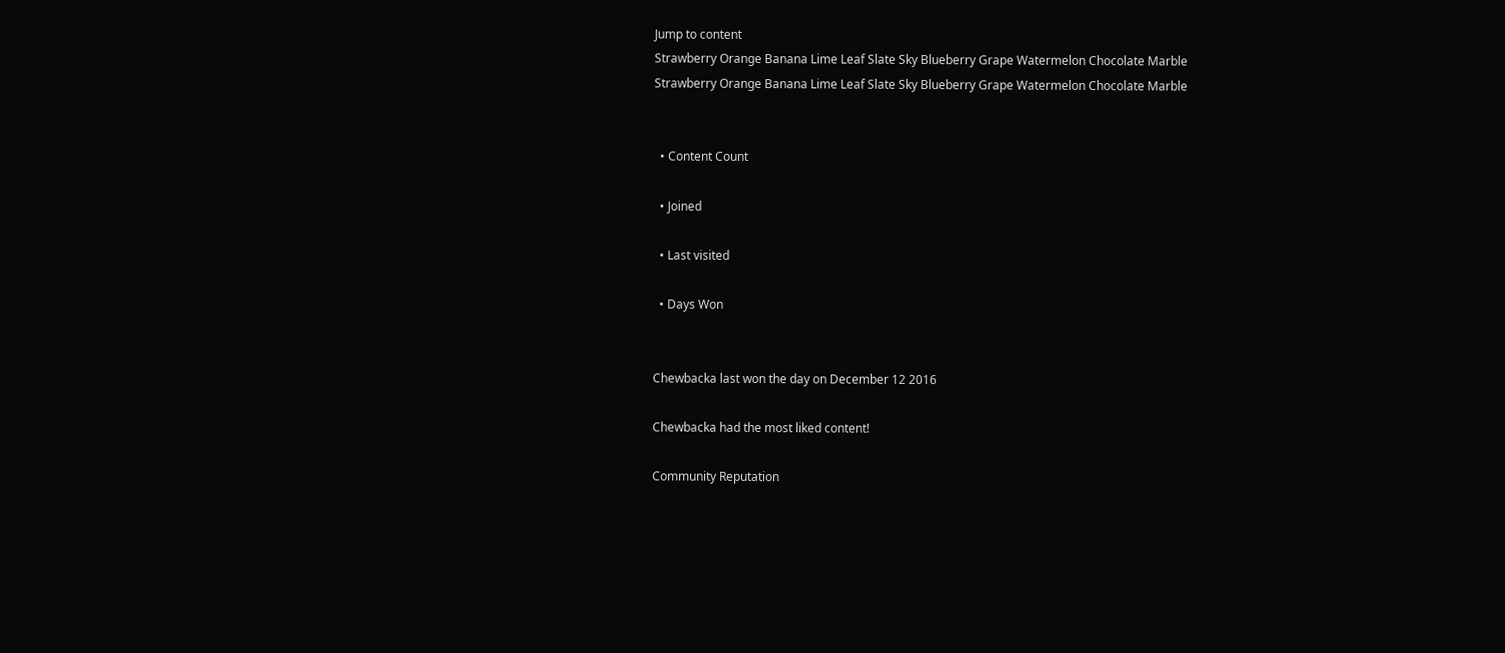Jump to content
Strawberry Orange Banana Lime Leaf Slate Sky Blueberry Grape Watermelon Chocolate Marble
Strawberry Orange Banana Lime Leaf Slate Sky Blueberry Grape Watermelon Chocolate Marble


  • Content Count

  • Joined

  • Last visited

  • Days Won


Chewbacka last won the day on December 12 2016

Chewbacka had the most liked content!

Community Reputation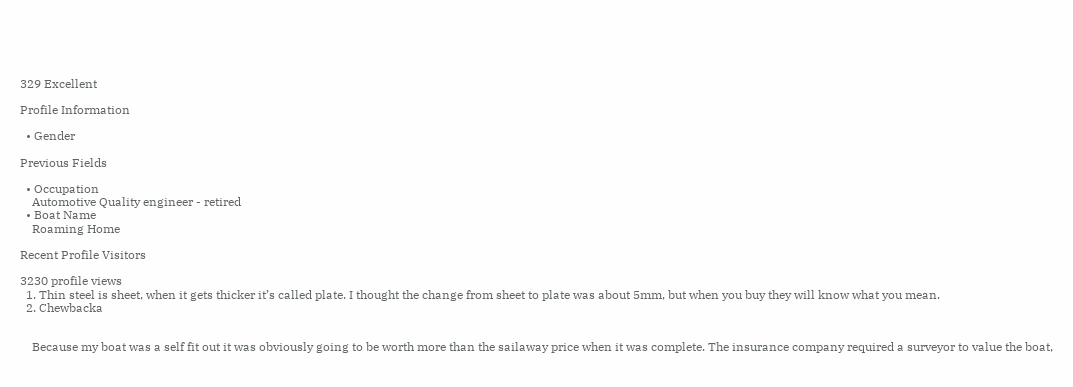329 Excellent

Profile Information

  • Gender

Previous Fields

  • Occupation
    Automotive Quality engineer - retired
  • Boat Name
    Roaming Home

Recent Profile Visitors

3230 profile views
  1. Thin steel is sheet, when it gets thicker it’s called plate. I thought the change from sheet to plate was about 5mm, but when you buy they will know what you mean.
  2. Chewbacka


    Because my boat was a self fit out it was obviously going to be worth more than the sailaway price when it was complete. The insurance company required a surveyor to value the boat,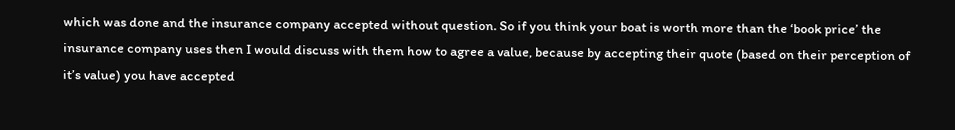which was done and the insurance company accepted without question. So if you think your boat is worth more than the ‘book price’ the insurance company uses then I would discuss with them how to agree a value, because by accepting their quote (based on their perception of it’s value) you have accepted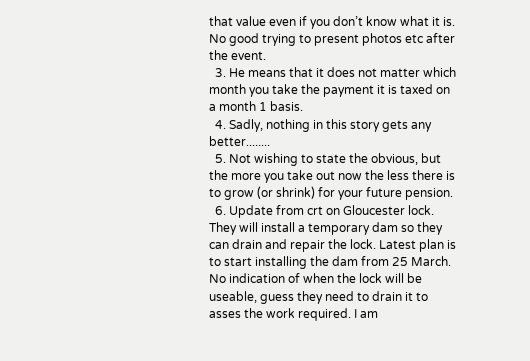that value even if you don’t know what it is. No good trying to present photos etc after the event.
  3. He means that it does not matter which month you take the payment it is taxed on a month 1 basis.
  4. Sadly, nothing in this story gets any better........
  5. Not wishing to state the obvious, but the more you take out now the less there is to grow (or shrink) for your future pension.
  6. Update from crt on Gloucester lock. They will install a temporary dam so they can drain and repair the lock. Latest plan is to start installing the dam from 25 March. No indication of when the lock will be useable, guess they need to drain it to asses the work required. I am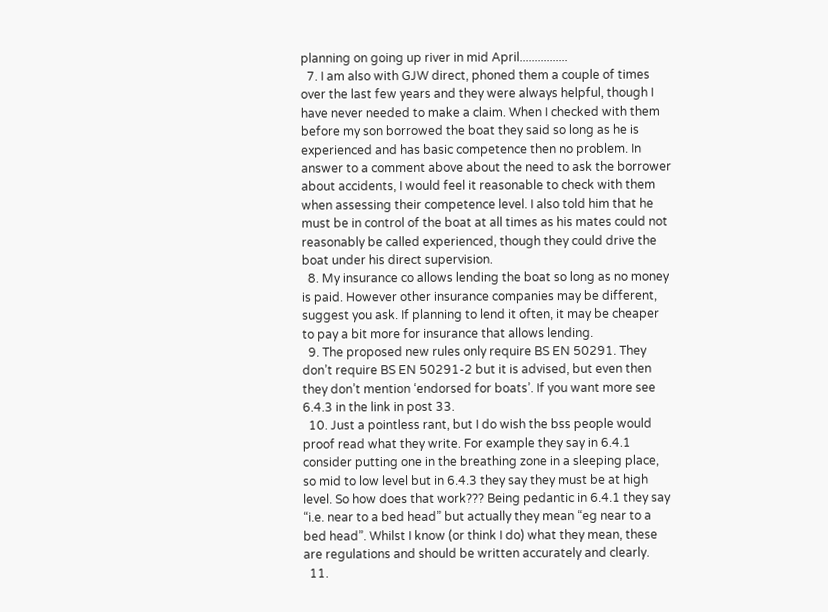planning on going up river in mid April................
  7. I am also with GJW direct, phoned them a couple of times over the last few years and they were always helpful, though I have never needed to make a claim. When I checked with them before my son borrowed the boat they said so long as he is experienced and has basic competence then no problem. In answer to a comment above about the need to ask the borrower about accidents, I would feel it reasonable to check with them when assessing their competence level. I also told him that he must be in control of the boat at all times as his mates could not reasonably be called experienced, though they could drive the boat under his direct supervision.
  8. My insurance co allows lending the boat so long as no money is paid. However other insurance companies may be different, suggest you ask. If planning to lend it often, it may be cheaper to pay a bit more for insurance that allows lending.
  9. The proposed new rules only require BS EN 50291. They don’t require BS EN 50291-2 but it is advised, but even then they don’t mention ‘endorsed for boats’. If you want more see 6.4.3 in the link in post 33.
  10. Just a pointless rant, but I do wish the bss people would proof read what they write. For example they say in 6.4.1 consider putting one in the breathing zone in a sleeping place, so mid to low level but in 6.4.3 they say they must be at high level. So how does that work??? Being pedantic in 6.4.1 they say “i.e. near to a bed head” but actually they mean “eg near to a bed head”. Whilst I know (or think I do) what they mean, these are regulations and should be written accurately and clearly.
  11.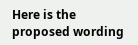Here is the proposed wording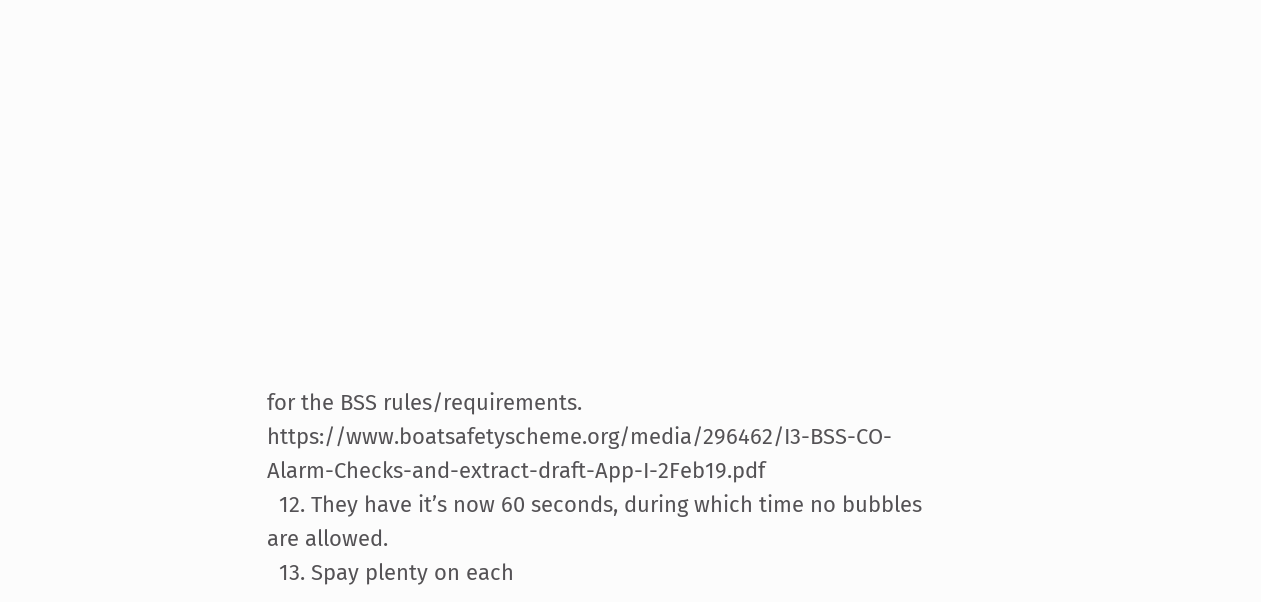for the BSS rules/requirements. https://www.boatsafetyscheme.org/media/296462/I3-BSS-CO-Alarm-Checks-and-extract-draft-App-I-2Feb19.pdf
  12. They have it’s now 60 seconds, during which time no bubbles are allowed.
  13. Spay plenty on each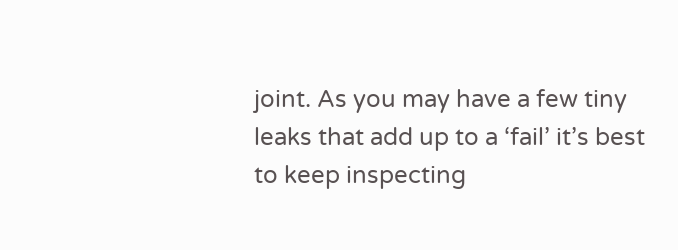joint. As you may have a few tiny leaks that add up to a ‘fail’ it’s best to keep inspecting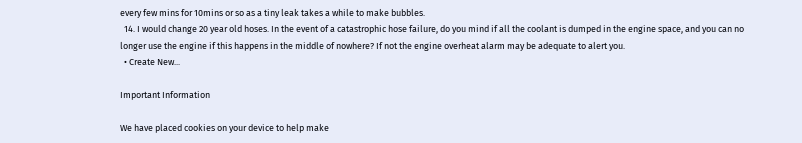every few mins for 10mins or so as a tiny leak takes a while to make bubbles.
  14. I would change 20 year old hoses. In the event of a catastrophic hose failure, do you mind if all the coolant is dumped in the engine space, and you can no longer use the engine if this happens in the middle of nowhere? If not the engine overheat alarm may be adequate to alert you.
  • Create New...

Important Information

We have placed cookies on your device to help make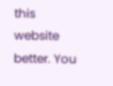this website better. You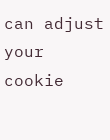can adjust your cookie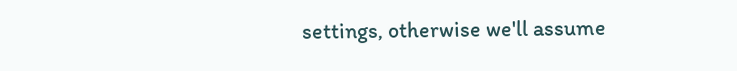settings, otherwise we'll assume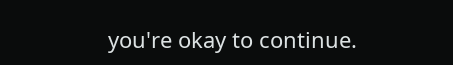you're okay to continue.